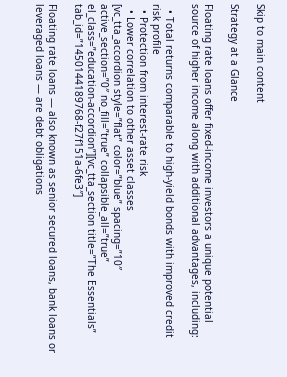Skip to main content

Strategy at a Glance

Floating rate loans offer fixed-income investors a unique potential source of higher income along with additional advantages, including:

  • Total returns comparable to high-yield bonds with improved credit risk profile
  • Protection from interest-rate risk
  • Lower correlation to other asset classes
[vc_tta_accordion style=”flat” color=”blue” spacing=”10″ active_section=”0″ no_fill=”true” collapsible_all=”true” el_class=”education-accordion”][vc_tta_section title=”The Essentials” tab_id=”1450144189768-f27f151a-6fe3″]

Floating rate loans — also known as senior secured loans, bank loans or leveraged loans — are debt obligations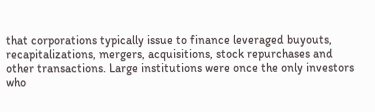that corporations typically issue to finance leveraged buyouts, recapitalizations, mergers, acquisitions, stock repurchases and other transactions. Large institutions were once the only investors who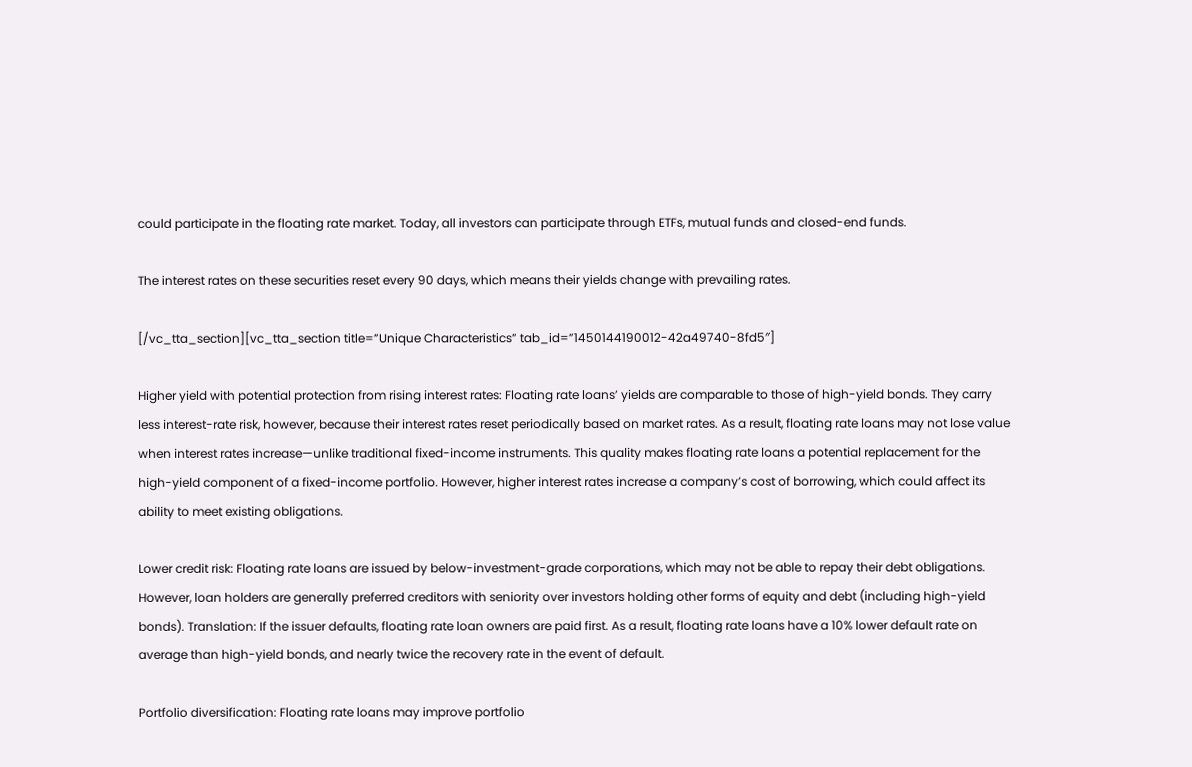could participate in the floating rate market. Today, all investors can participate through ETFs, mutual funds and closed-end funds.

The interest rates on these securities reset every 90 days, which means their yields change with prevailing rates.

[/vc_tta_section][vc_tta_section title=”Unique Characteristics” tab_id=”1450144190012-42a49740-8fd5″]

Higher yield with potential protection from rising interest rates: Floating rate loans’ yields are comparable to those of high-yield bonds. They carry less interest-rate risk, however, because their interest rates reset periodically based on market rates. As a result, floating rate loans may not lose value when interest rates increase—unlike traditional fixed-income instruments. This quality makes floating rate loans a potential replacement for the high-yield component of a fixed-income portfolio. However, higher interest rates increase a company’s cost of borrowing, which could affect its ability to meet existing obligations.

Lower credit risk: Floating rate loans are issued by below-investment-grade corporations, which may not be able to repay their debt obligations. However, loan holders are generally preferred creditors with seniority over investors holding other forms of equity and debt (including high-yield bonds). Translation: If the issuer defaults, floating rate loan owners are paid first. As a result, floating rate loans have a 10% lower default rate on average than high-yield bonds, and nearly twice the recovery rate in the event of default.

Portfolio diversification: Floating rate loans may improve portfolio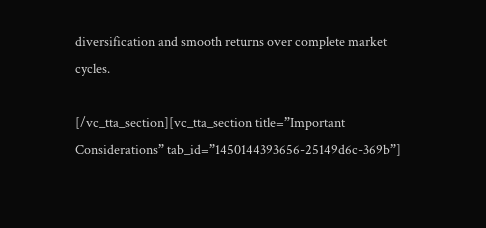diversification and smooth returns over complete market cycles.

[/vc_tta_section][vc_tta_section title=”Important Considerations” tab_id=”1450144393656-25149d6c-369b”]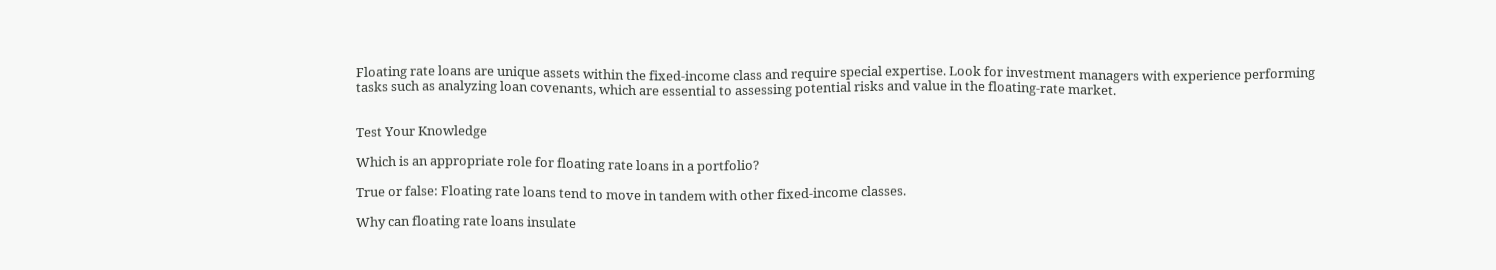Floating rate loans are unique assets within the fixed-income class and require special expertise. Look for investment managers with experience performing tasks such as analyzing loan covenants, which are essential to assessing potential risks and value in the floating-rate market.


Test Your Knowledge

Which is an appropriate role for floating rate loans in a portfolio?

True or false: Floating rate loans tend to move in tandem with other fixed-income classes.

Why can floating rate loans insulate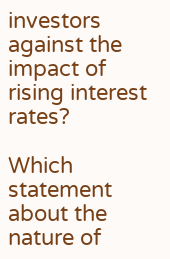investors against the impact of rising interest rates?

Which statement about the nature of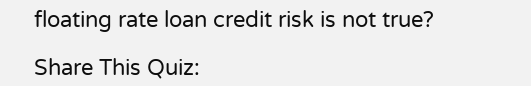floating rate loan credit risk is not true?

Share This Quiz: